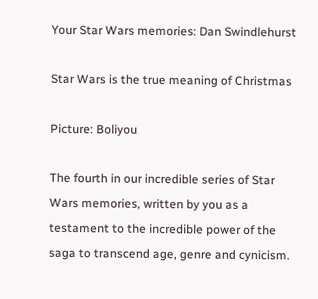Your Star Wars memories: Dan Swindlehurst

Star Wars is the true meaning of Christmas

Picture: Boliyou

The fourth in our incredible series of Star Wars memories, written by you as a testament to the incredible power of the saga to transcend age, genre and cynicism.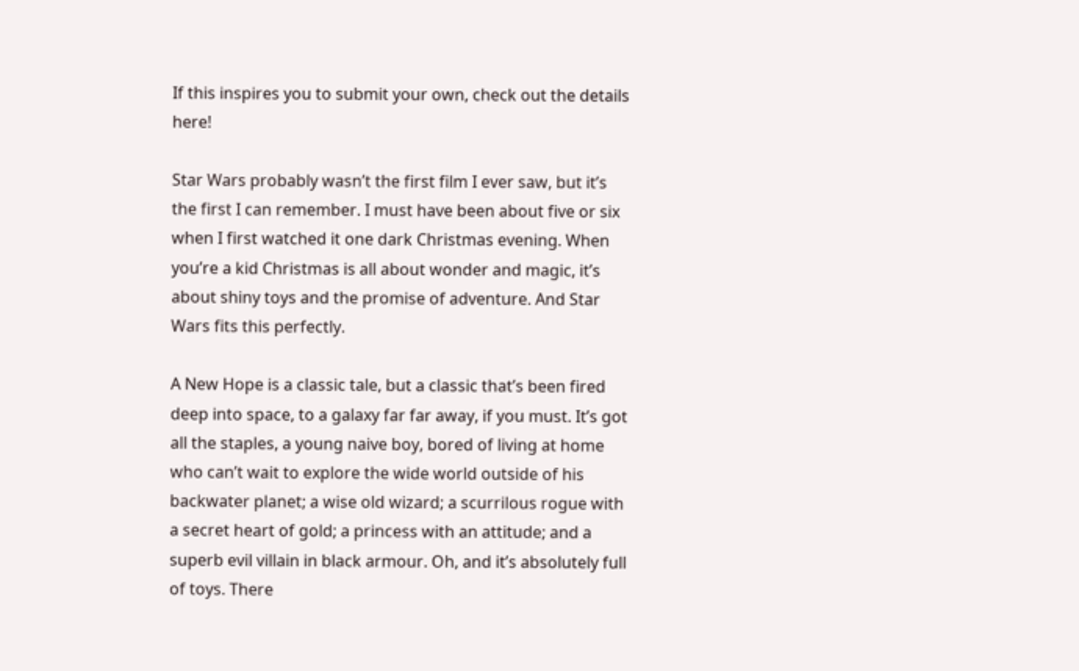If this inspires you to submit your own, check out the details here!

Star Wars probably wasn’t the first film I ever saw, but it’s the first I can remember. I must have been about five or six when I first watched it one dark Christmas evening. When you’re a kid Christmas is all about wonder and magic, it’s about shiny toys and the promise of adventure. And Star Wars fits this perfectly.

A New Hope is a classic tale, but a classic that’s been fired deep into space, to a galaxy far far away, if you must. It’s got all the staples, a young naive boy, bored of living at home who can’t wait to explore the wide world outside of his backwater planet; a wise old wizard; a scurrilous rogue with a secret heart of gold; a princess with an attitude; and a superb evil villain in black armour. Oh, and it’s absolutely full of toys. There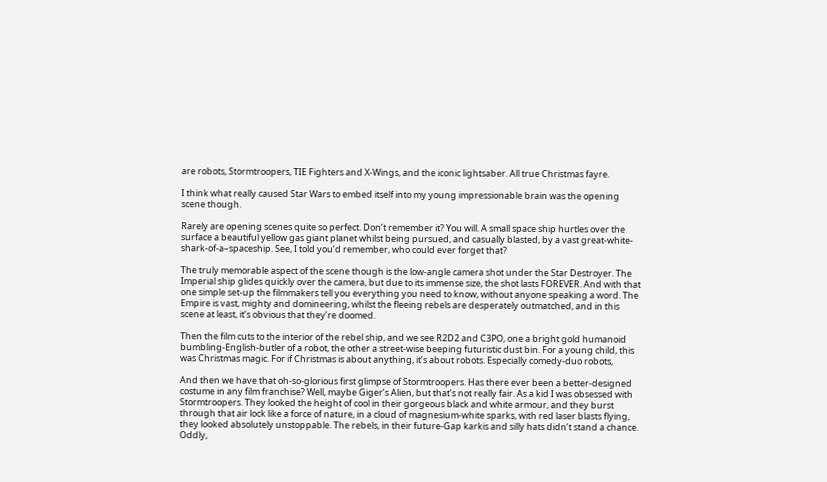are robots, Stormtroopers, TIE Fighters and X-Wings, and the iconic lightsaber. All true Christmas fayre.

I think what really caused Star Wars to embed itself into my young impressionable brain was the opening scene though.

Rarely are opening scenes quite so perfect. Don’t remember it? You will. A small space ship hurtles over the surface a beautiful yellow gas giant planet whilst being pursued, and casually blasted, by a vast great-white-shark-of-a–spaceship. See, I told you’d remember, who could ever forget that?

The truly memorable aspect of the scene though is the low-angle camera shot under the Star Destroyer. The Imperial ship glides quickly over the camera, but due to its immense size, the shot lasts FOREVER. And with that one simple set-up the filmmakers tell you everything you need to know, without anyone speaking a word. The Empire is vast, mighty and domineering, whilst the fleeing rebels are desperately outmatched, and in this scene at least, it’s obvious that they’re doomed.

Then the film cuts to the interior of the rebel ship, and we see R2D2 and C3PO, one a bright gold humanoid bumbling-English-butler of a robot, the other a street-wise beeping futuristic dust bin. For a young child, this was Christmas magic. For if Christmas is about anything, it’s about robots. Especially comedy-duo robots,

And then we have that oh-so-glorious first glimpse of Stormtroopers. Has there ever been a better-designed costume in any film franchise? Well, maybe Giger’s Alien, but that’s not really fair. As a kid I was obsessed with Stormtroopers. They looked the height of cool in their gorgeous black and white armour, and they burst through that air lock like a force of nature, in a cloud of magnesium-white sparks, with red laser blasts flying, they looked absolutely unstoppable. The rebels, in their future-Gap karkis and silly hats didn’t stand a chance. Oddly,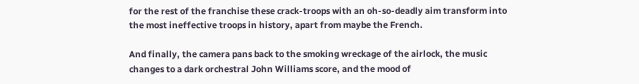for the rest of the franchise these crack-troops with an oh-so-deadly aim transform into the most ineffective troops in history, apart from maybe the French.

And finally, the camera pans back to the smoking wreckage of the airlock, the music changes to a dark orchestral John Williams score, and the mood of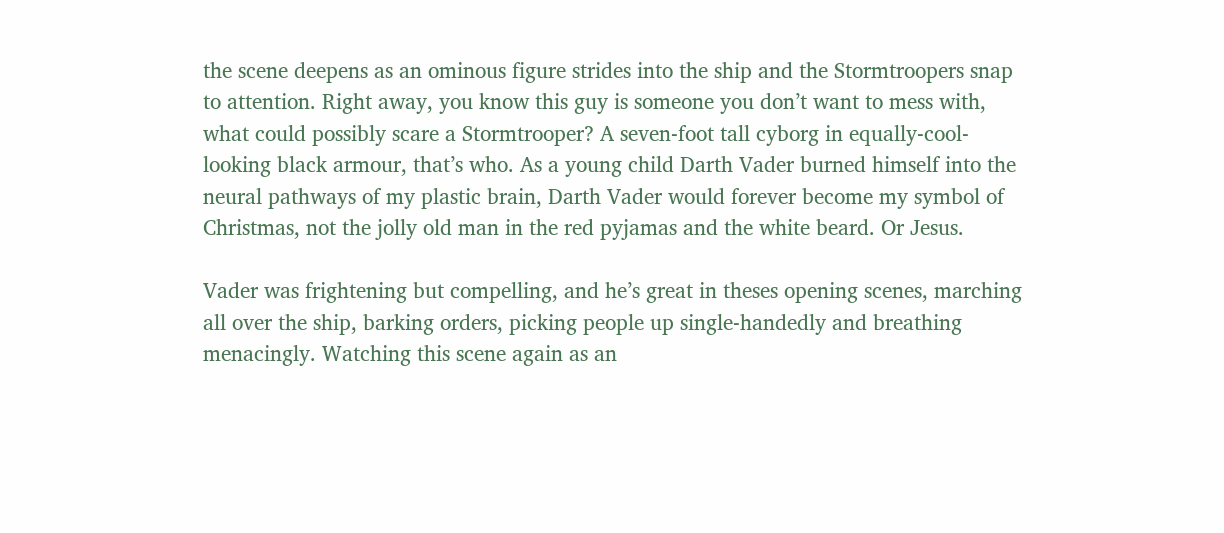the scene deepens as an ominous figure strides into the ship and the Stormtroopers snap to attention. Right away, you know this guy is someone you don’t want to mess with, what could possibly scare a Stormtrooper? A seven-foot tall cyborg in equally-cool-looking black armour, that’s who. As a young child Darth Vader burned himself into the neural pathways of my plastic brain, Darth Vader would forever become my symbol of Christmas, not the jolly old man in the red pyjamas and the white beard. Or Jesus.

Vader was frightening but compelling, and he’s great in theses opening scenes, marching all over the ship, barking orders, picking people up single-handedly and breathing menacingly. Watching this scene again as an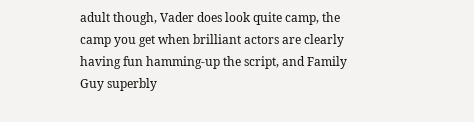adult though, Vader does look quite camp, the camp you get when brilliant actors are clearly having fun hamming-up the script, and Family Guy superbly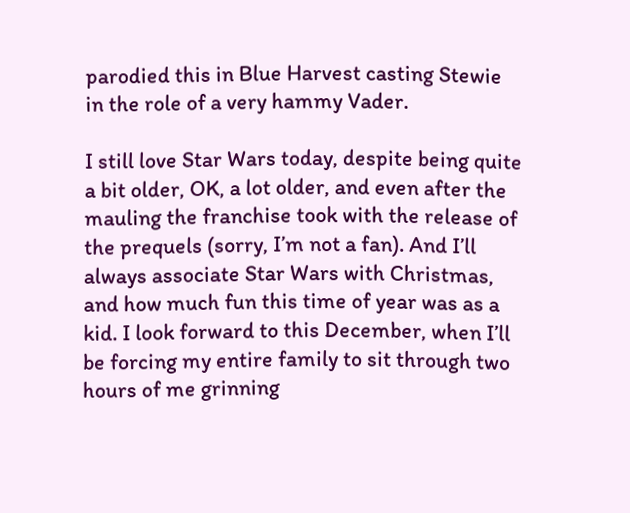parodied this in Blue Harvest casting Stewie in the role of a very hammy Vader.

I still love Star Wars today, despite being quite a bit older, OK, a lot older, and even after the mauling the franchise took with the release of the prequels (sorry, I’m not a fan). And I’ll always associate Star Wars with Christmas, and how much fun this time of year was as a kid. I look forward to this December, when I’ll be forcing my entire family to sit through two hours of me grinning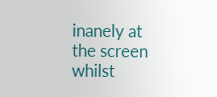inanely at the screen whilst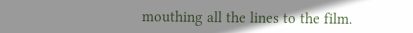mouthing all the lines to the film.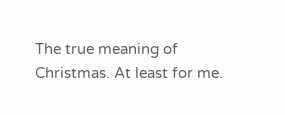The true meaning of Christmas. At least for me.